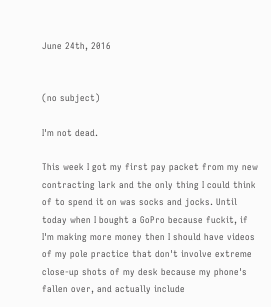June 24th, 2016


(no subject)

I'm not dead.

This week I got my first pay packet from my new contracting lark and the only thing I could think of to spend it on was socks and jocks. Until today when I bought a GoPro because fuckit, if I'm making more money then I should have videos of my pole practice that don't involve extreme close-up shots of my desk because my phone's fallen over, and actually include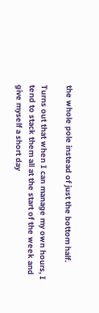the whole pole instead of just the bottom half.

Turns out that when I can manage my own hours, I tend to stack them all at the start of the week and give myself a short day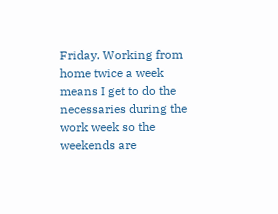Friday. Working from home twice a week means I get to do the necessaries during the work week so the weekends are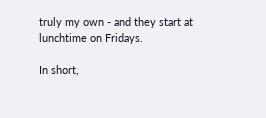truly my own - and they start at lunchtime on Fridays.

In short,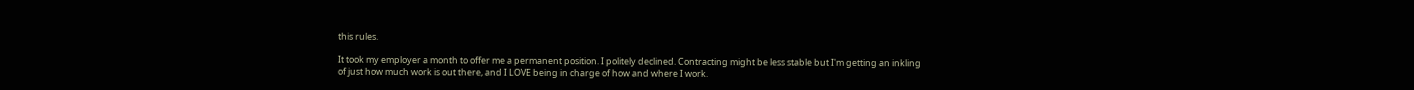this rules.

It took my employer a month to offer me a permanent position. I politely declined. Contracting might be less stable but I'm getting an inkling of just how much work is out there, and I LOVE being in charge of how and where I work.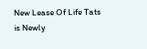New Lease Of Life Tats is Newly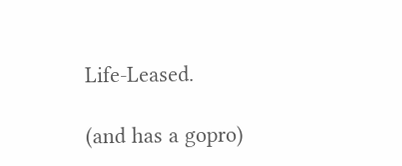Life-Leased.

(and has a gopro)